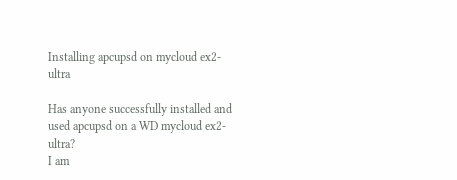Installing apcupsd on mycloud ex2-ultra

Has anyone successfully installed and used apcupsd on a WD mycloud ex2-ultra?
I am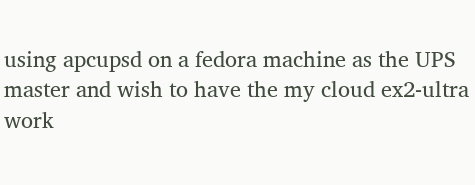using apcupsd on a fedora machine as the UPS master and wish to have the my cloud ex2-ultra work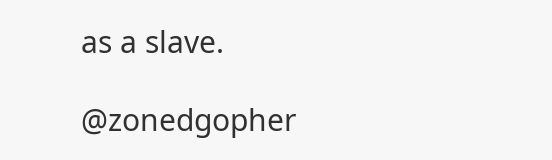as a slave.

@zonedgopher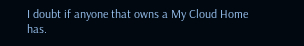I doubt if anyone that owns a My Cloud Home has.